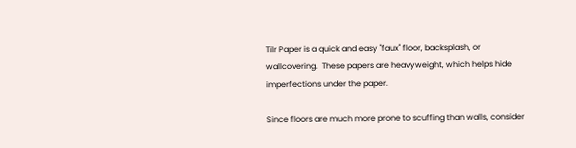Tilr Paper is a quick and easy "faux" floor, backsplash, or wallcovering.  These papers are heavyweight, which helps hide imperfections under the paper.

Since floors are much more prone to scuffing than walls, consider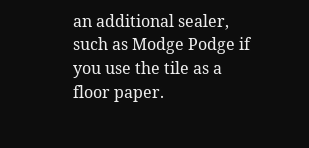an additional sealer, such as Modge Podge if you use the tile as a  floor paper.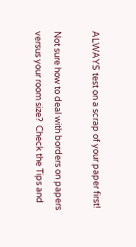ALWAYS test on a scrap of your paper first!

Not sure how to deal with borders on papers versus your room size?  Check the Tips and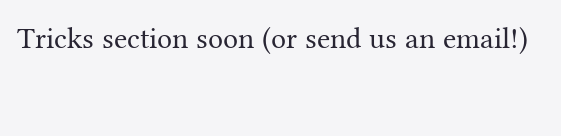Tricks section soon (or send us an email!)